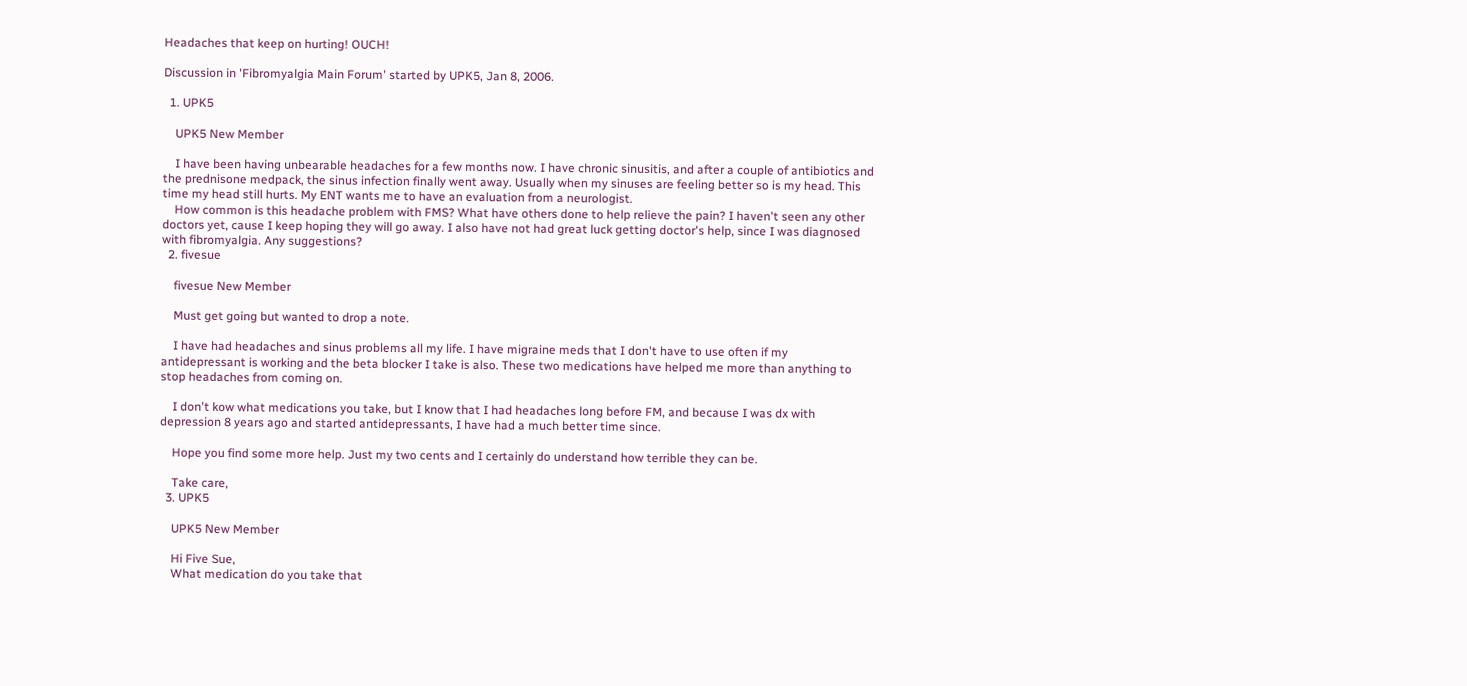Headaches that keep on hurting! OUCH!

Discussion in 'Fibromyalgia Main Forum' started by UPK5, Jan 8, 2006.

  1. UPK5

    UPK5 New Member

    I have been having unbearable headaches for a few months now. I have chronic sinusitis, and after a couple of antibiotics and the prednisone medpack, the sinus infection finally went away. Usually when my sinuses are feeling better so is my head. This time my head still hurts. My ENT wants me to have an evaluation from a neurologist.
    How common is this headache problem with FMS? What have others done to help relieve the pain? I haven't seen any other doctors yet, cause I keep hoping they will go away. I also have not had great luck getting doctor's help, since I was diagnosed with fibromyalgia. Any suggestions?
  2. fivesue

    fivesue New Member

    Must get going but wanted to drop a note.

    I have had headaches and sinus problems all my life. I have migraine meds that I don't have to use often if my antidepressant is working and the beta blocker I take is also. These two medications have helped me more than anything to stop headaches from coming on.

    I don't kow what medications you take, but I know that I had headaches long before FM, and because I was dx with depression 8 years ago and started antidepressants, I have had a much better time since.

    Hope you find some more help. Just my two cents and I certainly do understand how terrible they can be.

    Take care,
  3. UPK5

    UPK5 New Member

    Hi Five Sue,
    What medication do you take that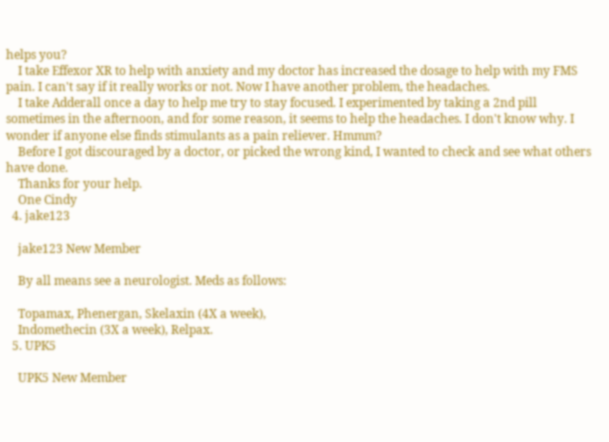helps you?
    I take Effexor XR to help with anxiety and my doctor has increased the dosage to help with my FMS pain. I can't say if it really works or not. Now I have another problem, the headaches.
    I take Adderall once a day to help me try to stay focused. I experimented by taking a 2nd pill sometimes in the afternoon, and for some reason, it seems to help the headaches. I don't know why. I wonder if anyone else finds stimulants as a pain reliever. Hmmm?
    Before I got discouraged by a doctor, or picked the wrong kind, I wanted to check and see what others have done.
    Thanks for your help.
    One Cindy
  4. jake123

    jake123 New Member

    By all means see a neurologist. Meds as follows:

    Topamax, Phenergan, Skelaxin (4X a week),
    Indomethecin (3X a week), Relpax.
  5. UPK5

    UPK5 New Member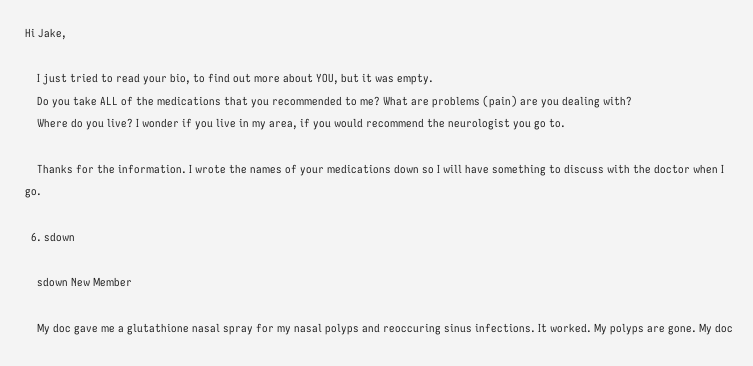Hi Jake,

    I just tried to read your bio, to find out more about YOU, but it was empty.
    Do you take ALL of the medications that you recommended to me? What are problems (pain) are you dealing with?
    Where do you live? I wonder if you live in my area, if you would recommend the neurologist you go to.

    Thanks for the information. I wrote the names of your medications down so I will have something to discuss with the doctor when I go.

  6. sdown

    sdown New Member

    My doc gave me a glutathione nasal spray for my nasal polyps and reoccuring sinus infections. It worked. My polyps are gone. My doc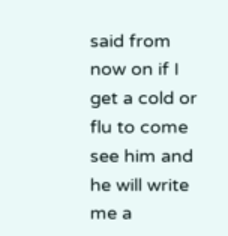said from now on if I get a cold or flu to come see him and he will write me a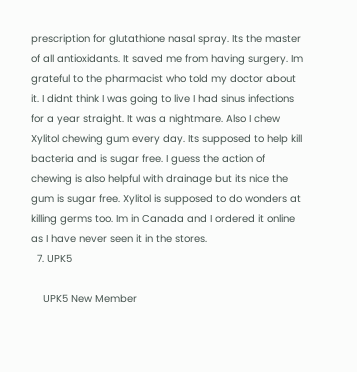prescription for glutathione nasal spray. Its the master of all antioxidants. It saved me from having surgery. Im grateful to the pharmacist who told my doctor about it. I didnt think I was going to live I had sinus infections for a year straight. It was a nightmare. Also I chew Xylitol chewing gum every day. Its supposed to help kill bacteria and is sugar free. I guess the action of chewing is also helpful with drainage but its nice the gum is sugar free. Xylitol is supposed to do wonders at killing germs too. Im in Canada and I ordered it online as I have never seen it in the stores.
  7. UPK5

    UPK5 New Member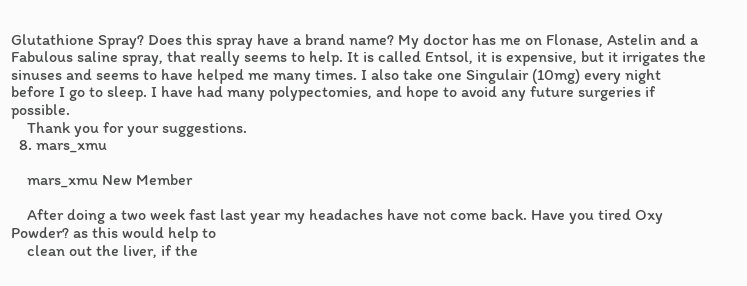Glutathione Spray? Does this spray have a brand name? My doctor has me on Flonase, Astelin and a Fabulous saline spray, that really seems to help. It is called Entsol, it is expensive, but it irrigates the sinuses and seems to have helped me many times. I also take one Singulair (10mg) every night before I go to sleep. I have had many polypectomies, and hope to avoid any future surgeries if possible.
    Thank you for your suggestions.
  8. mars_xmu

    mars_xmu New Member

    After doing a two week fast last year my headaches have not come back. Have you tired Oxy Powder? as this would help to
    clean out the liver, if the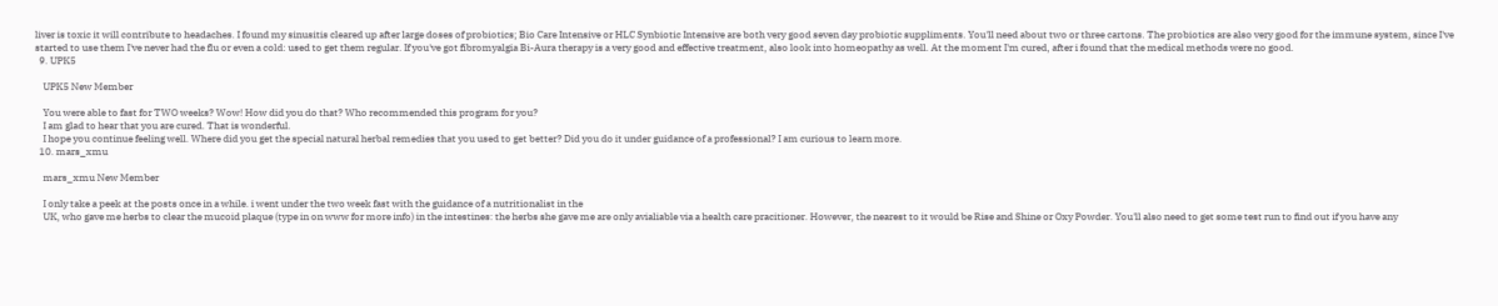liver is toxic it will contribute to headaches. I found my sinusitis cleared up after large doses of probiotics; Bio Care Intensive or HLC Synbiotic Intensive are both very good seven day probiotic suppliments. You'll need about two or three cartons. The probiotics are also very good for the immune system, since I've started to use them I've never had the flu or even a cold: used to get them regular. If you've got fibromyalgia Bi-Aura therapy is a very good and effective treatment, also look into homeopathy as well. At the moment I'm cured, after i found that the medical methods were no good.
  9. UPK5

    UPK5 New Member

    You were able to fast for TWO weeks? Wow! How did you do that? Who recommended this program for you?
    I am glad to hear that you are cured. That is wonderful.
    I hope you continue feeling well. Where did you get the special natural herbal remedies that you used to get better? Did you do it under guidance of a professional? I am curious to learn more.
  10. mars_xmu

    mars_xmu New Member

    I only take a peek at the posts once in a while. i went under the two week fast with the guidance of a nutritionalist in the
    UK, who gave me herbs to clear the mucoid plaque (type in on www for more info) in the intestines: the herbs she gave me are only avialiable via a health care pracitioner. However, the nearest to it would be Rise and Shine or Oxy Powder. You'll also need to get some test run to find out if you have any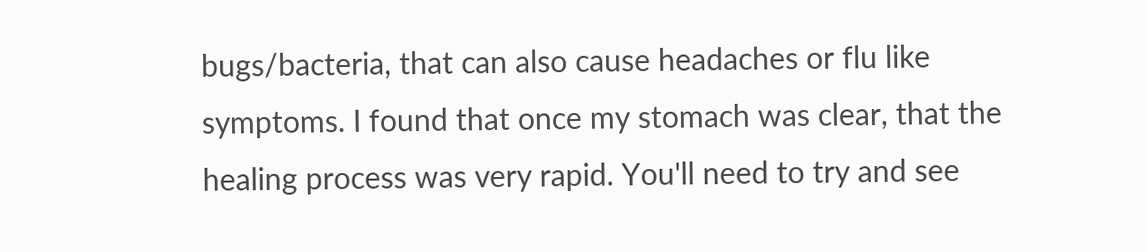bugs/bacteria, that can also cause headaches or flu like symptoms. I found that once my stomach was clear, that the healing process was very rapid. You'll need to try and see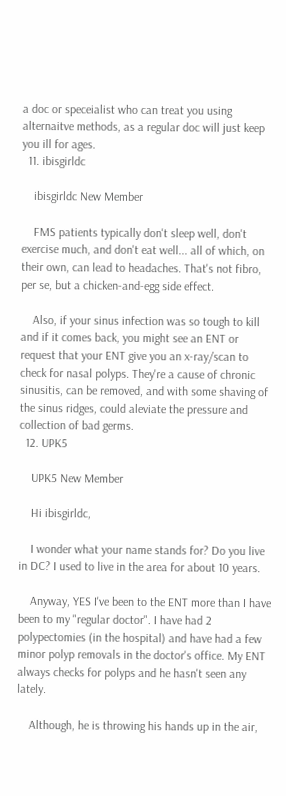a doc or speceialist who can treat you using alternaitve methods, as a regular doc will just keep you ill for ages.
  11. ibisgirldc

    ibisgirldc New Member

    FMS patients typically don't sleep well, don't exercise much, and don't eat well... all of which, on their own, can lead to headaches. That's not fibro, per se, but a chicken-and-egg side effect.

    Also, if your sinus infection was so tough to kill and if it comes back, you might see an ENT or request that your ENT give you an x-ray/scan to check for nasal polyps. They're a cause of chronic sinusitis, can be removed, and with some shaving of the sinus ridges, could aleviate the pressure and collection of bad germs.
  12. UPK5

    UPK5 New Member

    Hi ibisgirldc,

    I wonder what your name stands for? Do you live in DC? I used to live in the area for about 10 years.

    Anyway, YES I've been to the ENT more than I have been to my "regular doctor". I have had 2 polypectomies (in the hospital) and have had a few minor polyp removals in the doctor's office. My ENT always checks for polyps and he hasn't seen any lately.

    Although, he is throwing his hands up in the air,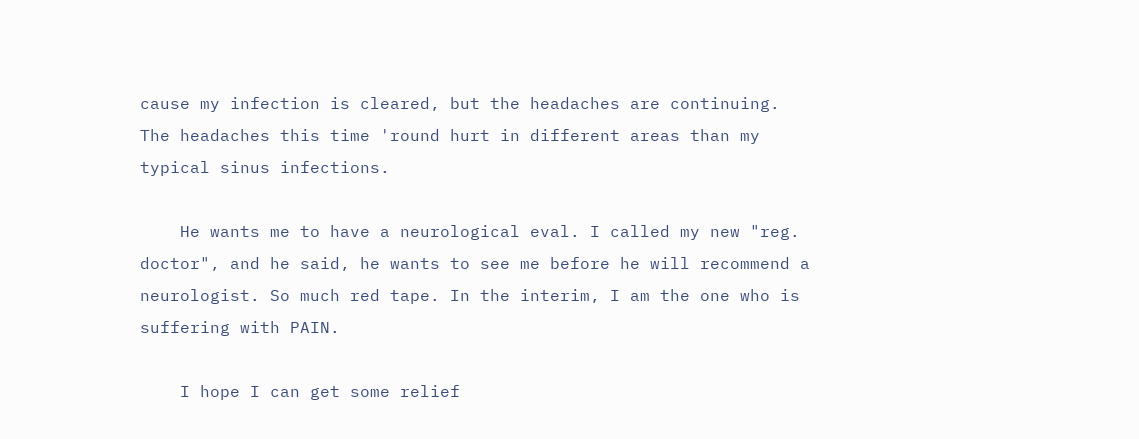cause my infection is cleared, but the headaches are continuing. The headaches this time 'round hurt in different areas than my typical sinus infections.

    He wants me to have a neurological eval. I called my new "reg. doctor", and he said, he wants to see me before he will recommend a neurologist. So much red tape. In the interim, I am the one who is suffering with PAIN.

    I hope I can get some relief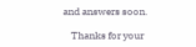and answers soon.

    Thanks for your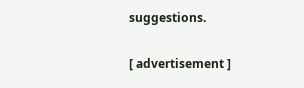suggestions.

[ advertisement ]